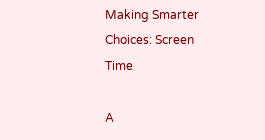Making Smarter Choices: Screen Time

A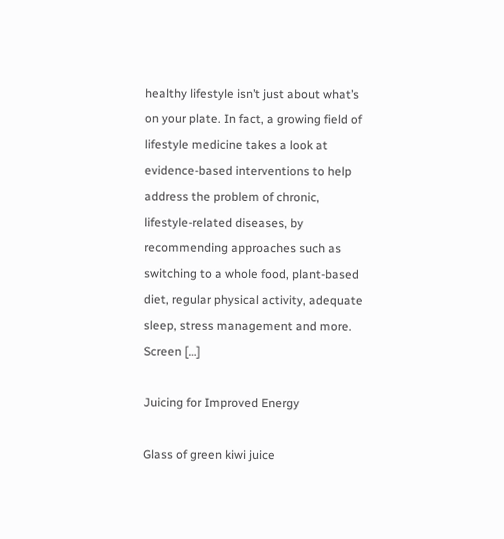healthy lifestyle isn’t just about what’s on your plate. In fact, a growing field of lifestyle medicine takes a look at evidence-based interventions to help address the problem of chronic, lifestyle-related diseases, by recommending approaches such as switching to a whole food, plant-based diet, regular physical activity, adequate sleep, stress management and more. Screen […]

Juicing for Improved Energy

Glass of green kiwi juice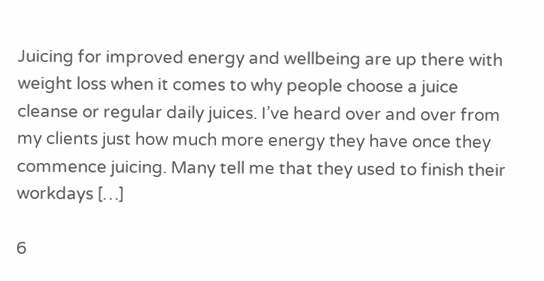Juicing for improved energy and wellbeing are up there with weight loss when it comes to why people choose a juice cleanse or regular daily juices. I’ve heard over and over from my clients just how much more energy they have once they commence juicing. Many tell me that they used to finish their workdays […]

6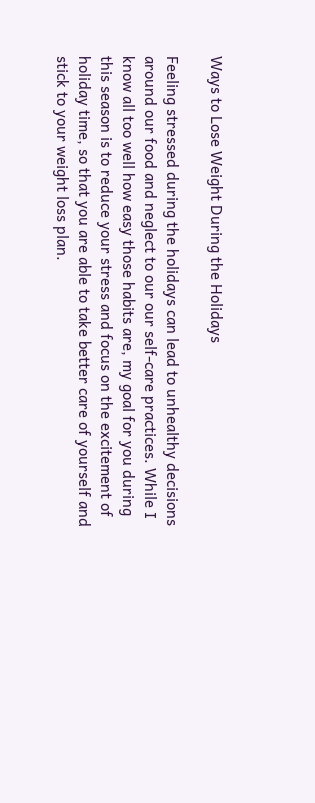Ways to Lose Weight During the Holidays

Feeling stressed during the holidays can lead to unhealthy decisions around our food and neglect to our our self-care practices. While I know all too well how easy those habits are, my goal for you during this season is to reduce your stress and focus on the excitement of holiday time, so that you are able to take better care of yourself and stick to your weight loss plan.